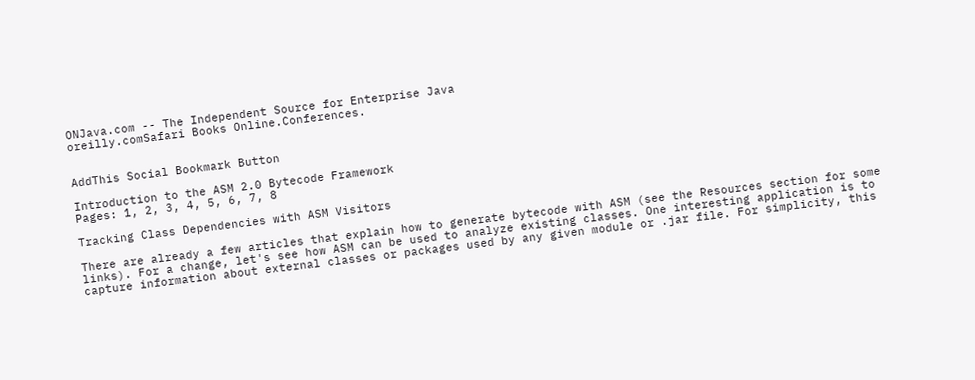ONJava.com -- The Independent Source for Enterprise Java
oreilly.comSafari Books Online.Conferences.


AddThis Social Bookmark Button

Introduction to the ASM 2.0 Bytecode Framework
Pages: 1, 2, 3, 4, 5, 6, 7, 8

Tracking Class Dependencies with ASM Visitors

There are already a few articles that explain how to generate bytecode with ASM (see the Resources section for some links). For a change, let's see how ASM can be used to analyze existing classes. One interesting application is to capture information about external classes or packages used by any given module or .jar file. For simplicity, this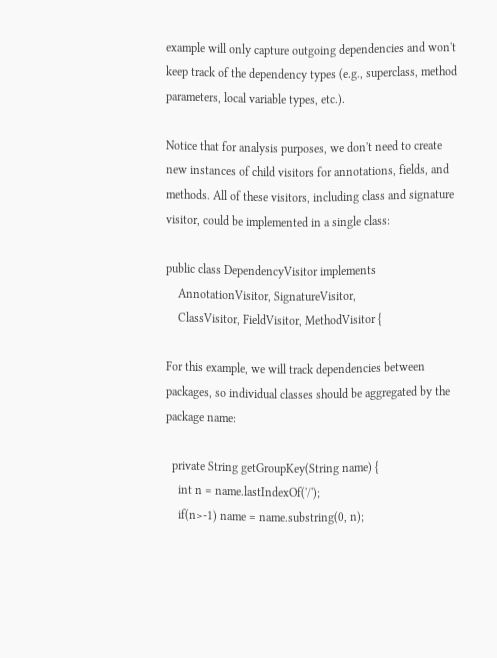example will only capture outgoing dependencies and won't keep track of the dependency types (e.g., superclass, method parameters, local variable types, etc.).

Notice that for analysis purposes, we don't need to create new instances of child visitors for annotations, fields, and methods. All of these visitors, including class and signature visitor, could be implemented in a single class:

public class DependencyVisitor implements
    AnnotationVisitor, SignatureVisitor,
    ClassVisitor, FieldVisitor, MethodVisitor {

For this example, we will track dependencies between packages, so individual classes should be aggregated by the package name:

  private String getGroupKey(String name) {
    int n = name.lastIndexOf('/');
    if(n>-1) name = name.substring(0, n);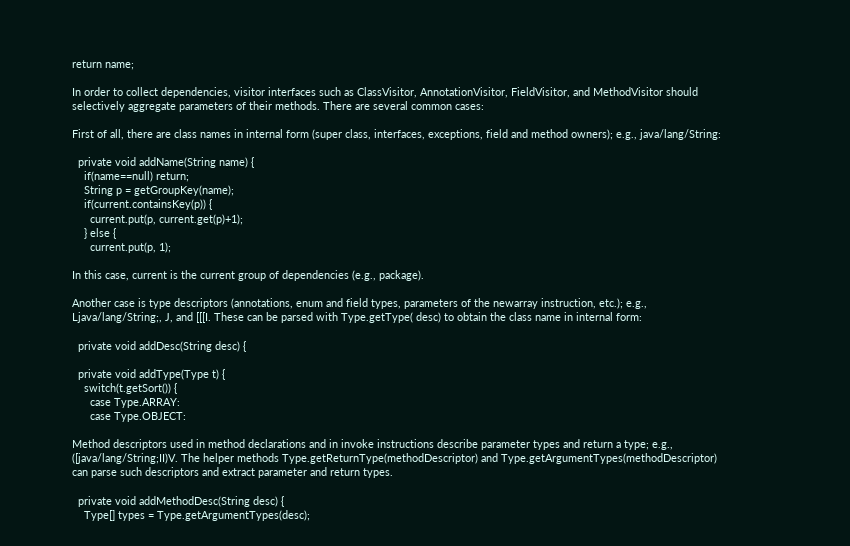return name;

In order to collect dependencies, visitor interfaces such as ClassVisitor, AnnotationVisitor, FieldVisitor, and MethodVisitor should selectively aggregate parameters of their methods. There are several common cases:

First of all, there are class names in internal form (super class, interfaces, exceptions, field and method owners); e.g., java/lang/String:

  private void addName(String name) {
    if(name==null) return;
    String p = getGroupKey(name);
    if(current.containsKey(p)) {
      current.put(p, current.get(p)+1);
    } else {
      current.put(p, 1);

In this case, current is the current group of dependencies (e.g., package).

Another case is type descriptors (annotations, enum and field types, parameters of the newarray instruction, etc.); e.g., Ljava/lang/String;, J, and [[[I. These can be parsed with Type.getType( desc) to obtain the class name in internal form:

  private void addDesc(String desc) {

  private void addType(Type t) {
    switch(t.getSort()) {
      case Type.ARRAY:
      case Type.OBJECT:

Method descriptors used in method declarations and in invoke instructions describe parameter types and return a type; e.g., ([java/lang/String;II)V. The helper methods Type.getReturnType(methodDescriptor) and Type.getArgumentTypes(methodDescriptor) can parse such descriptors and extract parameter and return types.

  private void addMethodDesc(String desc) {
    Type[] types = Type.getArgumentTypes(desc);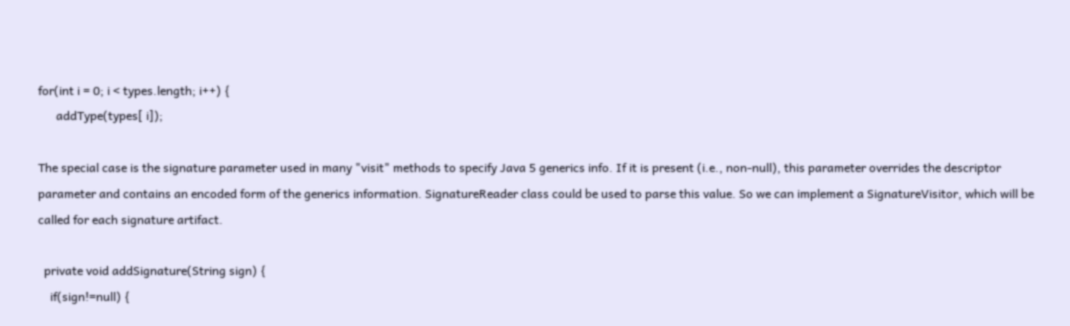for(int i = 0; i < types.length; i++) {
      addType(types[ i]);

The special case is the signature parameter used in many "visit" methods to specify Java 5 generics info. If it is present (i.e., non-null), this parameter overrides the descriptor parameter and contains an encoded form of the generics information. SignatureReader class could be used to parse this value. So we can implement a SignatureVisitor, which will be called for each signature artifact.

  private void addSignature(String sign) {
    if(sign!=null) {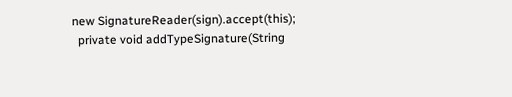new SignatureReader(sign).accept(this);
  private void addTypeSignature(String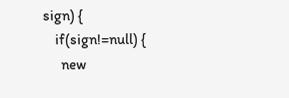sign) {
    if(sign!=null) {
      new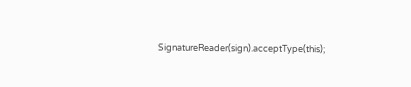SignatureReader(sign).acceptType(this);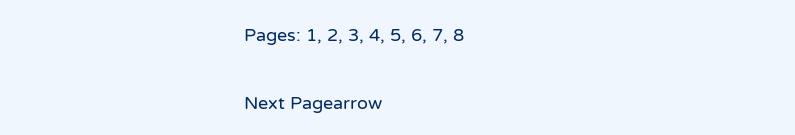Pages: 1, 2, 3, 4, 5, 6, 7, 8

Next Pagearrow